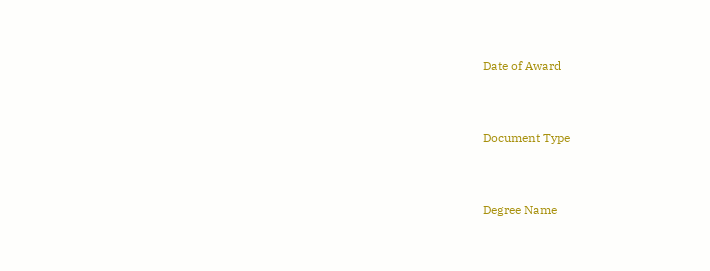Date of Award


Document Type


Degree Name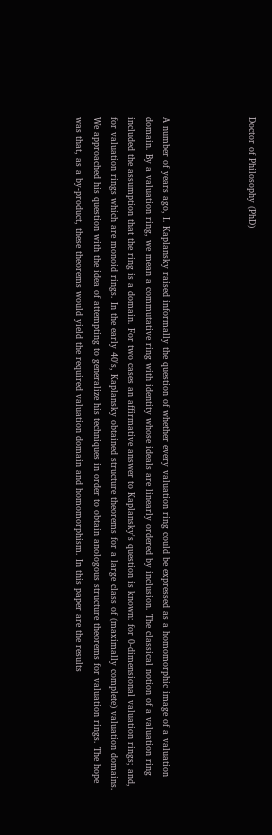Doctor of Philosophy (PhD)




A number of years ago, I. Kaplansky raised informally the question of whether every valuation ring could be expressed as a homomorphic image of a valuation domain. By a valuation ring, we mean a commutative ring with identity whose ideals are linearly ordered by inclusion. The classical notion of a valuation ring included the assumption that the ring is a domain. For two cases an affirmative answer to Kaplansky's question is known: for 0-dimensional valuation rings; and, for valuation rings which are monoid rings. In the early 40's, Kaplansky obtained structure theorems for a large class of (maximally complete) valuation domains. We approached his question with the idea of attempting to generalize his techniques in order to obtain anologous structure theorems for valuation rings. The hope was that, as a by-product, these theorems would yield the required valuation domain and homomorphism. In this paper are the results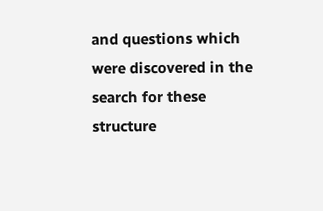and questions which were discovered in the search for these structure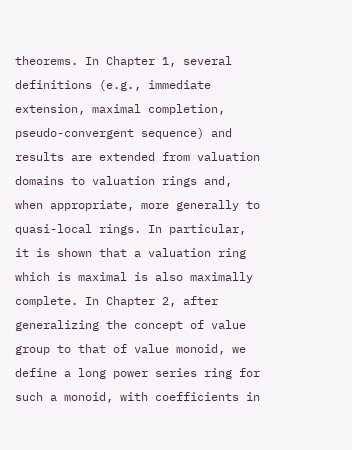theorems. In Chapter 1, several definitions (e.g., immediate extension, maximal completion, pseudo-convergent sequence) and results are extended from valuation domains to valuation rings and, when appropriate, more generally to quasi-local rings. In particular, it is shown that a valuation ring which is maximal is also maximally complete. In Chapter 2, after generalizing the concept of value group to that of value monoid, we define a long power series ring for such a monoid, with coefficients in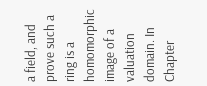a field, and prove such a ring is a homomorphic image of a valuation domain. In Chapter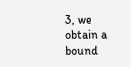3, we obtain a bound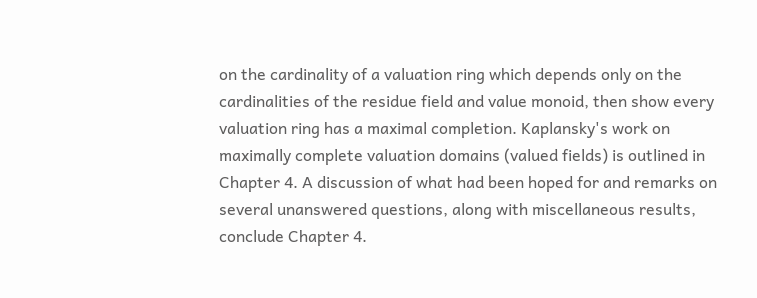on the cardinality of a valuation ring which depends only on the cardinalities of the residue field and value monoid, then show every valuation ring has a maximal completion. Kaplansky's work on maximally complete valuation domains (valued fields) is outlined in Chapter 4. A discussion of what had been hoped for and remarks on several unanswered questions, along with miscellaneous results, conclude Chapter 4.